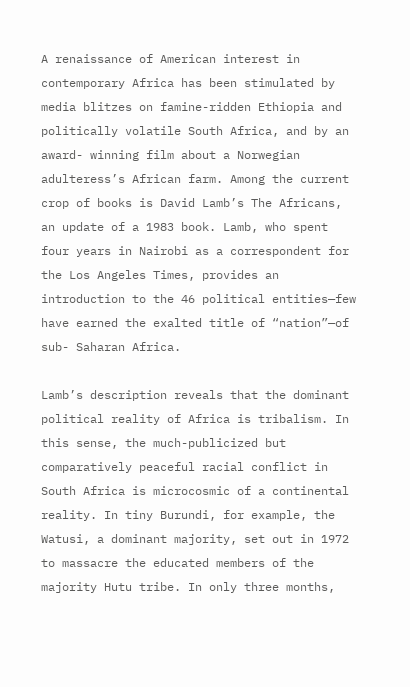A renaissance of American interest in contemporary Africa has been stimulated by media blitzes on famine-ridden Ethiopia and politically volatile South Africa, and by an award- winning film about a Norwegian adulteress’s African farm. Among the current crop of books is David Lamb’s The Africans, an update of a 1983 book. Lamb, who spent four years in Nairobi as a correspondent for the Los Angeles Times, provides an introduction to the 46 political entities—few have earned the exalted title of “nation”—of sub- Saharan Africa.

Lamb’s description reveals that the dominant political reality of Africa is tribalism. In this sense, the much-publicized but comparatively peaceful racial conflict in South Africa is microcosmic of a continental reality. In tiny Burundi, for example, the Watusi, a dominant majority, set out in 1972 to massacre the educated members of the majority Hutu tribe. In only three months,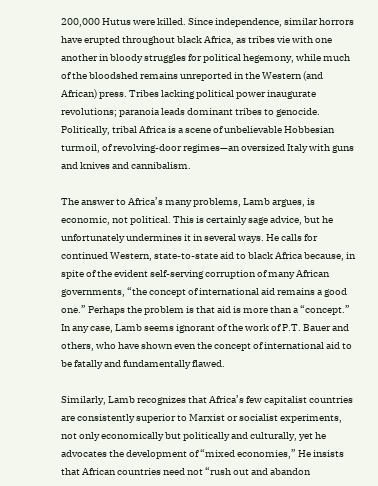200,000 Hutus were killed. Since independence, similar horrors have erupted throughout black Africa, as tribes vie with one another in bloody struggles for political hegemony, while much of the bloodshed remains unreported in the Western (and African) press. Tribes lacking political power inaugurate revolutions; paranoia leads dominant tribes to genocide. Politically, tribal Africa is a scene of unbelievable Hobbesian turmoil, of revolving-door regimes—an oversized Italy with guns and knives and cannibalism.

The answer to Africa’s many problems, Lamb argues, is economic, not political. This is certainly sage advice, but he unfortunately undermines it in several ways. He calls for continued Western, state-to-state aid to black Africa because, in spite of the evident self-serving corruption of many African governments, “the concept of international aid remains a good one.” Perhaps the problem is that aid is more than a “concept.” In any case, Lamb seems ignorant of the work of P.T. Bauer and others, who have shown even the concept of international aid to be fatally and fundamentally flawed.

Similarly, Lamb recognizes that Africa’s few capitalist countries are consistently superior to Marxist or socialist experiments, not only economically but politically and culturally, yet he advocates the development of “mixed economies,” He insists that African countries need not “rush out and abandon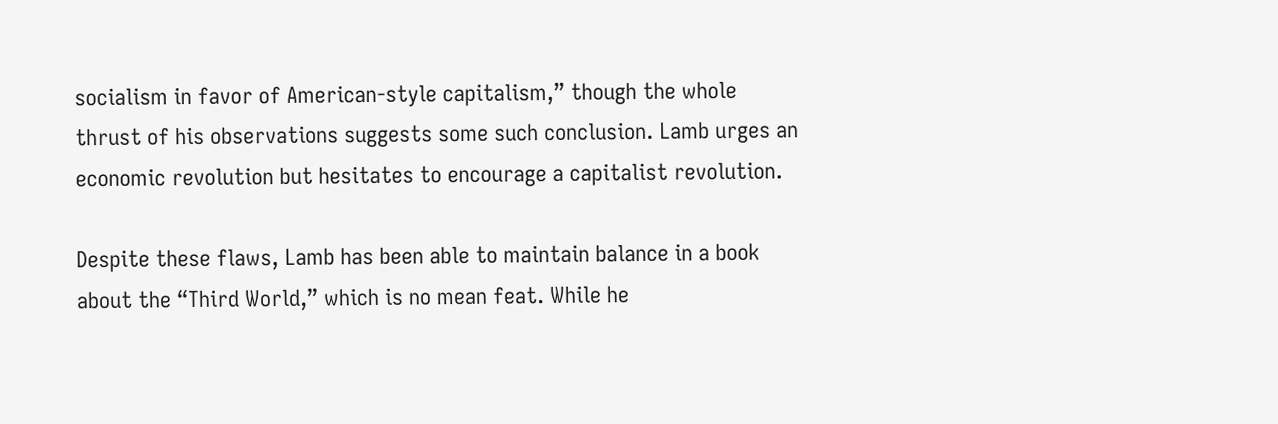socialism in favor of American-style capitalism,” though the whole thrust of his observations suggests some such conclusion. Lamb urges an economic revolution but hesitates to encourage a capitalist revolution.

Despite these flaws, Lamb has been able to maintain balance in a book about the “Third World,” which is no mean feat. While he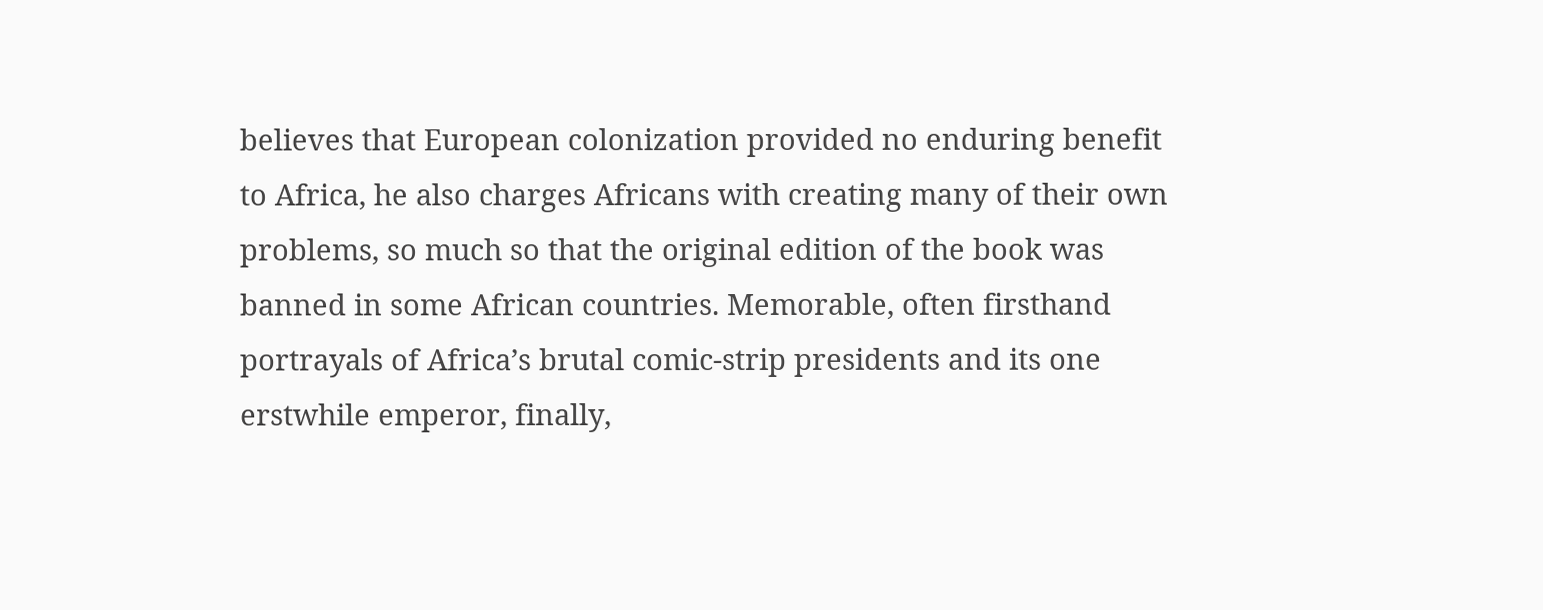believes that European colonization provided no enduring benefit to Africa, he also charges Africans with creating many of their own problems, so much so that the original edition of the book was banned in some African countries. Memorable, often firsthand portrayals of Africa’s brutal comic-strip presidents and its one erstwhile emperor, finally,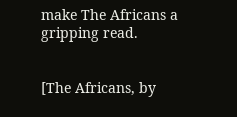make The Africans a gripping read.


[The Africans, by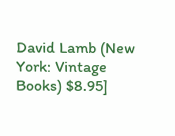David Lamb (New York: Vintage Books) $8.95]